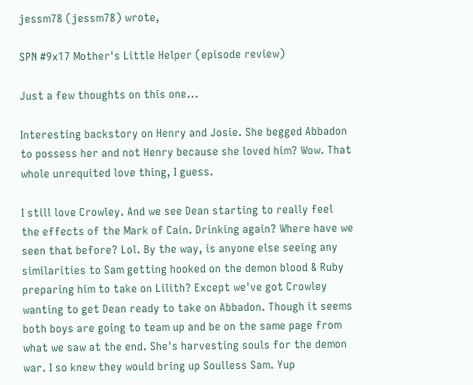jessm78 (jessm78) wrote,

SPN #9x17 Mother's Little Helper (episode review)

Just a few thoughts on this one...

Interesting backstory on Henry and Josie. She begged Abbadon to possess her and not Henry because she loved him? Wow. That whole unrequited love thing, I guess.

I still love Crowley. And we see Dean starting to really feel the effects of the Mark of Cain. Drinking again? Where have we seen that before? Lol. By the way, is anyone else seeing any similarities to Sam getting hooked on the demon blood & Ruby preparing him to take on Lilith? Except we've got Crowley wanting to get Dean ready to take on Abbadon. Though it seems both boys are going to team up and be on the same page from what we saw at the end. She's harvesting souls for the demon war. I so knew they would bring up Soulless Sam. Yup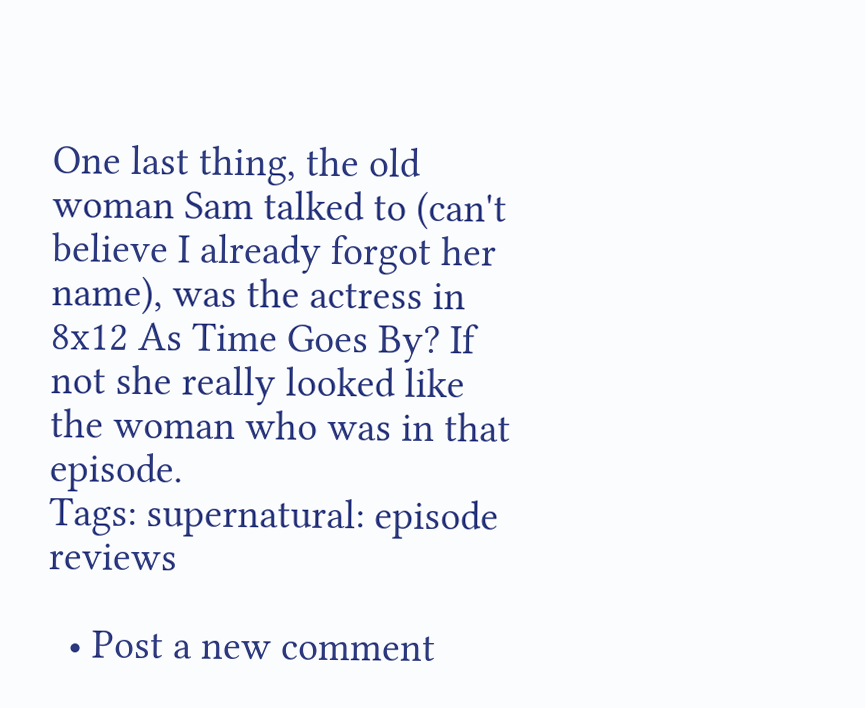One last thing, the old woman Sam talked to (can't believe I already forgot her name), was the actress in 8x12 As Time Goes By? If not she really looked like the woman who was in that episode.
Tags: supernatural: episode reviews

  • Post a new comment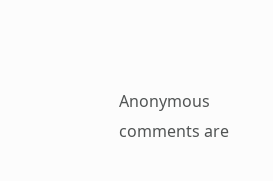Anonymous comments are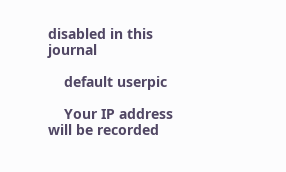disabled in this journal

    default userpic

    Your IP address will be recorded